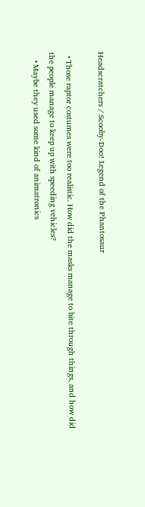Headscratchers / Scooby-Doo! Legend of the Phantosaur

  • Those raptor costumes were too realistic. How did the masks manage to bite through things, and how did the people manage to keep up with speeding vehicles?
    • Maybe they used some kind of animatronics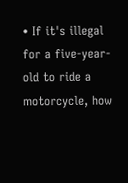• If it's illegal for a five-year-old to ride a motorcycle, how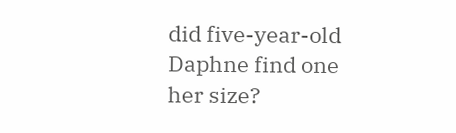did five-year-old Daphne find one her size?